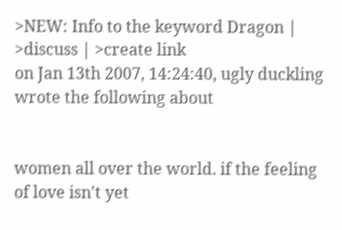>NEW: Info to the keyword Dragon | >discuss | >create link
on Jan 13th 2007, 14:24:40, ugly duckling wrote the following about


women all over the world. if the feeling of love isn't yet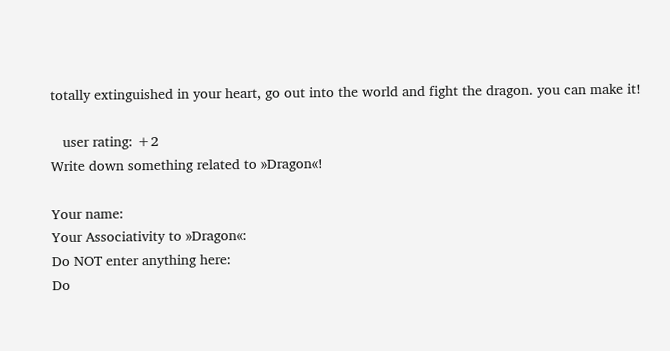totally extinguished in your heart, go out into the world and fight the dragon. you can make it!

   user rating: +2
Write down something related to »Dragon«!

Your name:
Your Associativity to »Dragon«:
Do NOT enter anything here:
Do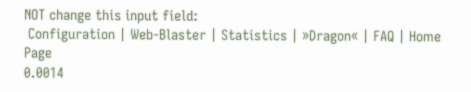NOT change this input field:
 Configuration | Web-Blaster | Statistics | »Dragon« | FAQ | Home Page
0.0014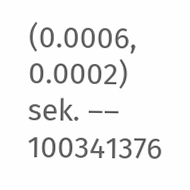(0.0006, 0.0002) sek. –– 100341376